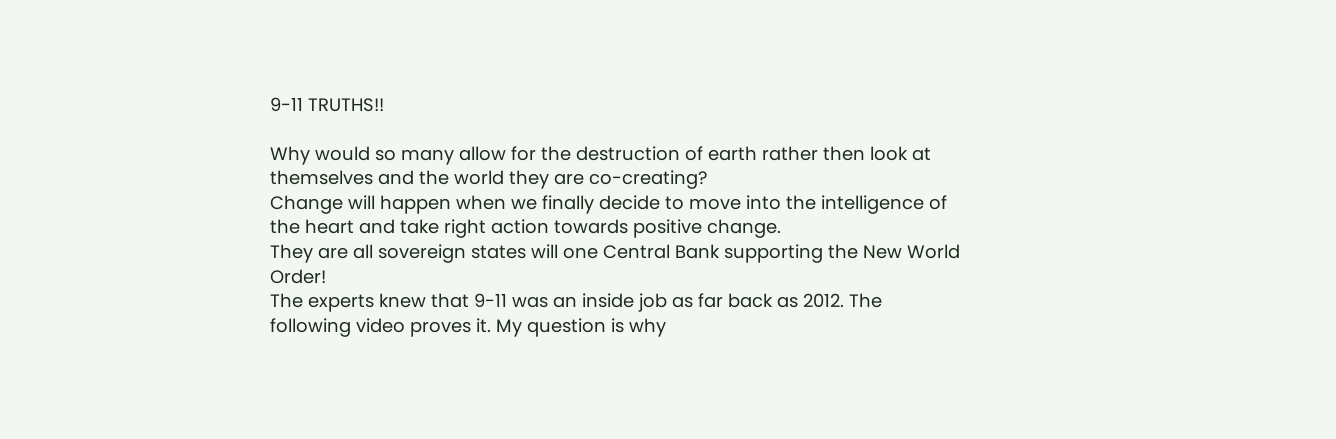9-11 TRUTHS!!

Why would so many allow for the destruction of earth rather then look at themselves and the world they are co-creating?
Change will happen when we finally decide to move into the intelligence of the heart and take right action towards positive change.
They are all sovereign states will one Central Bank supporting the New World Order!
The experts knew that 9-11 was an inside job as far back as 2012. The following video proves it. My question is why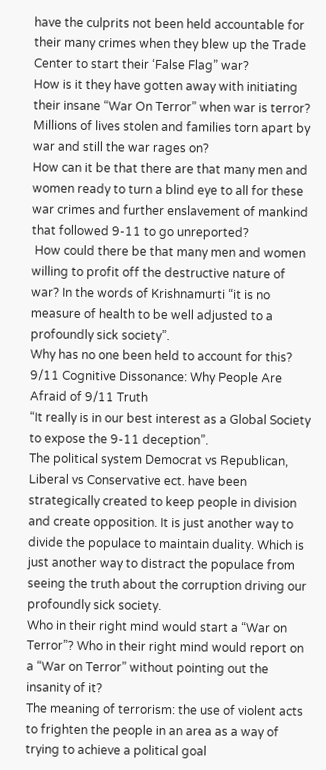have the culprits not been held accountable for their many crimes when they blew up the Trade Center to start their ‘False Flag” war?
How is it they have gotten away with initiating their insane “War On Terror” when war is terror?
Millions of lives stolen and families torn apart by war and still the war rages on?
How can it be that there are that many men and women ready to turn a blind eye to all for these war crimes and further enslavement of mankind that followed 9-11 to go unreported?
 How could there be that many men and women willing to profit off the destructive nature of war? In the words of Krishnamurti “it is no measure of health to be well adjusted to a profoundly sick society”.
Why has no one been held to account for this?
9/11 Cognitive Dissonance: Why People Are Afraid of 9/11 Truth
“It really is in our best interest as a Global Society to expose the 9-11 deception”.
The political system Democrat vs Republican, Liberal vs Conservative ect. have been strategically created to keep people in division and create opposition. It is just another way to divide the populace to maintain duality. Which is just another way to distract the populace from seeing the truth about the corruption driving our profoundly sick society.
Who in their right mind would start a “War on Terror”? Who in their right mind would report on a “War on Terror” without pointing out the insanity of it?
The meaning of terrorism: the use of violent acts to frighten the people in an area as a way of trying to achieve a political goal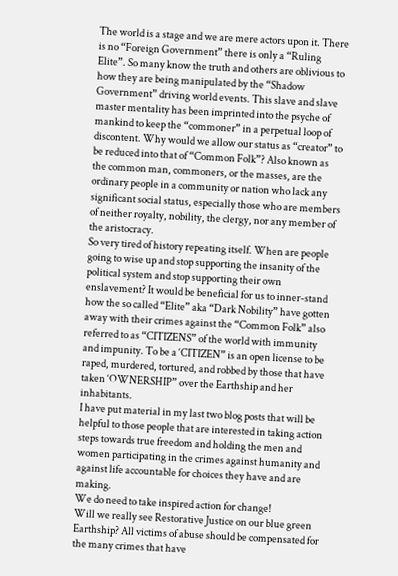The world is a stage and we are mere actors upon it. There is no “Foreign Government” there is only a “Ruling Elite”. So many know the truth and others are oblivious to how they are being manipulated by the “Shadow Government” driving world events. This slave and slave master mentality has been imprinted into the psyche of mankind to keep the “commoner” in a perpetual loop of discontent. Why would we allow our status as “creator” to be reduced into that of “Common Folk”? Also known as the common man, commoners, or the masses, are the ordinary people in a community or nation who lack any significant social status, especially those who are members of neither royalty, nobility, the clergy, nor any member of the aristocracy.
So very tired of history repeating itself. When are people going to wise up and stop supporting the insanity of the political system and stop supporting their own enslavement? It would be beneficial for us to inner-stand how the so called “Elite” aka “Dark Nobility” have gotten away with their crimes against the “Common Folk” also referred to as “CITIZENS” of the world with immunity and impunity. To be a ‘CITIZEN” is an open license to be raped, murdered, tortured, and robbed by those that have taken ‘OWNERSHIP” over the Earthship and her inhabitants.
I have put material in my last two blog posts that will be helpful to those people that are interested in taking action steps towards true freedom and holding the men and women participating in the crimes against humanity and against life accountable for choices they have and are making.
We do need to take inspired action for change!
Will we really see Restorative Justice on our blue green Earthship? All victims of abuse should be compensated for the many crimes that have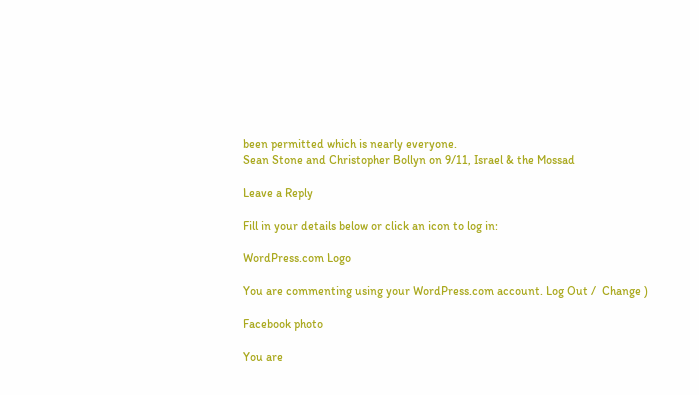been permitted which is nearly everyone.
Sean Stone and Christopher Bollyn on 9/11, Israel & the Mossad

Leave a Reply

Fill in your details below or click an icon to log in:

WordPress.com Logo

You are commenting using your WordPress.com account. Log Out /  Change )

Facebook photo

You are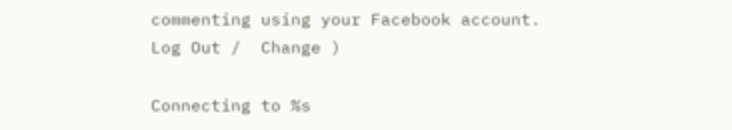commenting using your Facebook account. Log Out /  Change )

Connecting to %s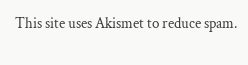This site uses Akismet to reduce spam.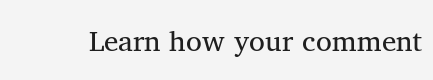Learn how your comment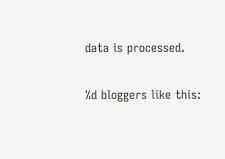data is processed.

%d bloggers like this: